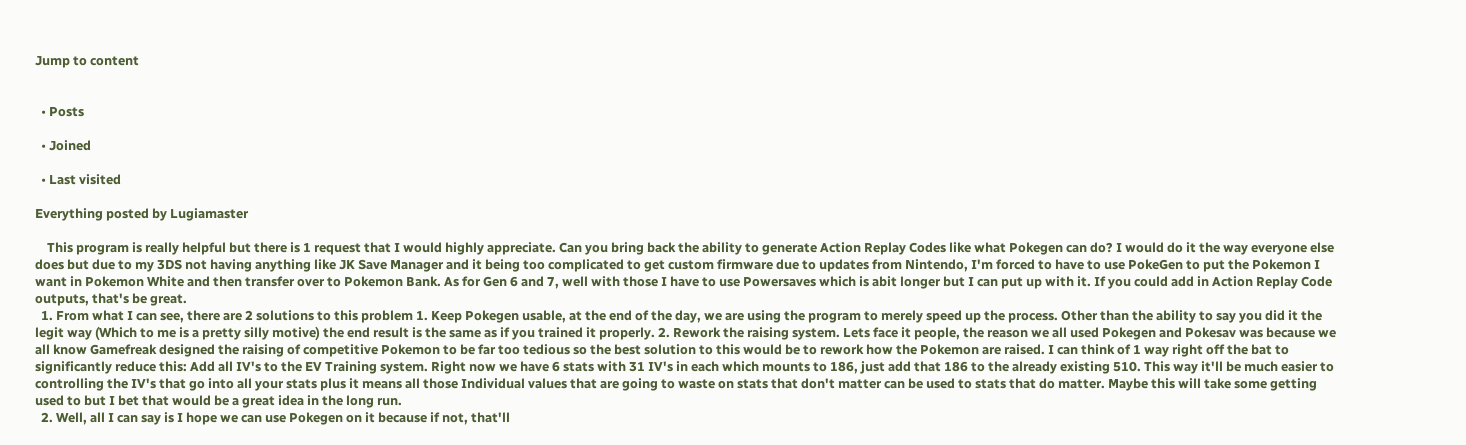Jump to content


  • Posts

  • Joined

  • Last visited

Everything posted by Lugiamaster

    This program is really helpful but there is 1 request that I would highly appreciate. Can you bring back the ability to generate Action Replay Codes like what Pokegen can do? I would do it the way everyone else does but due to my 3DS not having anything like JK Save Manager and it being too complicated to get custom firmware due to updates from Nintendo, I'm forced to have to use PokeGen to put the Pokemon I want in Pokemon White and then transfer over to Pokemon Bank. As for Gen 6 and 7, well with those I have to use Powersaves which is abit longer but I can put up with it. If you could add in Action Replay Code outputs, that's be great.
  1. From what I can see, there are 2 solutions to this problem 1. Keep Pokegen usable, at the end of the day, we are using the program to merely speed up the process. Other than the ability to say you did it the legit way (Which to me is a pretty silly motive) the end result is the same as if you trained it properly. 2. Rework the raising system. Lets face it people, the reason we all used Pokegen and Pokesav was because we all know Gamefreak designed the raising of competitive Pokemon to be far too tedious so the best solution to this would be to rework how the Pokemon are raised. I can think of 1 way right off the bat to significantly reduce this: Add all IV's to the EV Training system. Right now we have 6 stats with 31 IV's in each which mounts to 186, just add that 186 to the already existing 510. This way it'll be much easier to controlling the IV's that go into all your stats plus it means all those Individual values that are going to waste on stats that don't matter can be used to stats that do matter. Maybe this will take some getting used to but I bet that would be a great idea in the long run.
  2. Well, all I can say is I hope we can use Pokegen on it because if not, that'll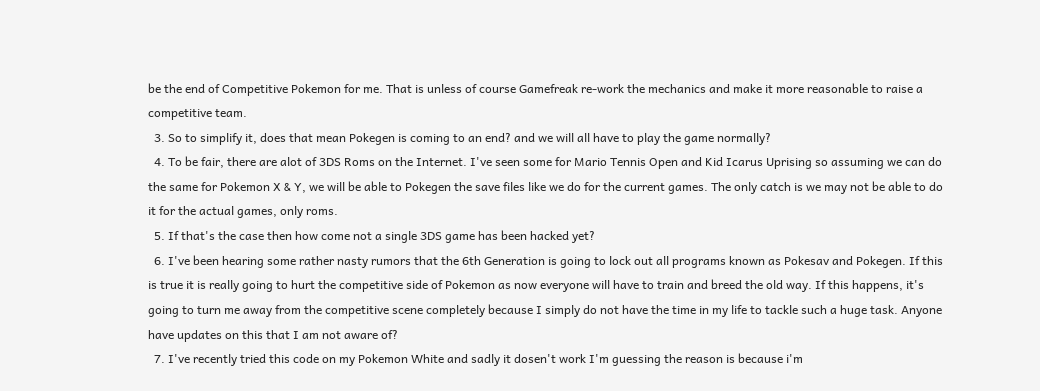be the end of Competitive Pokemon for me. That is unless of course Gamefreak re-work the mechanics and make it more reasonable to raise a competitive team.
  3. So to simplify it, does that mean Pokegen is coming to an end? and we will all have to play the game normally?
  4. To be fair, there are alot of 3DS Roms on the Internet. I've seen some for Mario Tennis Open and Kid Icarus Uprising so assuming we can do the same for Pokemon X & Y, we will be able to Pokegen the save files like we do for the current games. The only catch is we may not be able to do it for the actual games, only roms.
  5. If that's the case then how come not a single 3DS game has been hacked yet?
  6. I've been hearing some rather nasty rumors that the 6th Generation is going to lock out all programs known as Pokesav and Pokegen. If this is true it is really going to hurt the competitive side of Pokemon as now everyone will have to train and breed the old way. If this happens, it's going to turn me away from the competitive scene completely because I simply do not have the time in my life to tackle such a huge task. Anyone have updates on this that I am not aware of?
  7. I've recently tried this code on my Pokemon White and sadly it dosen't work I'm guessing the reason is because i'm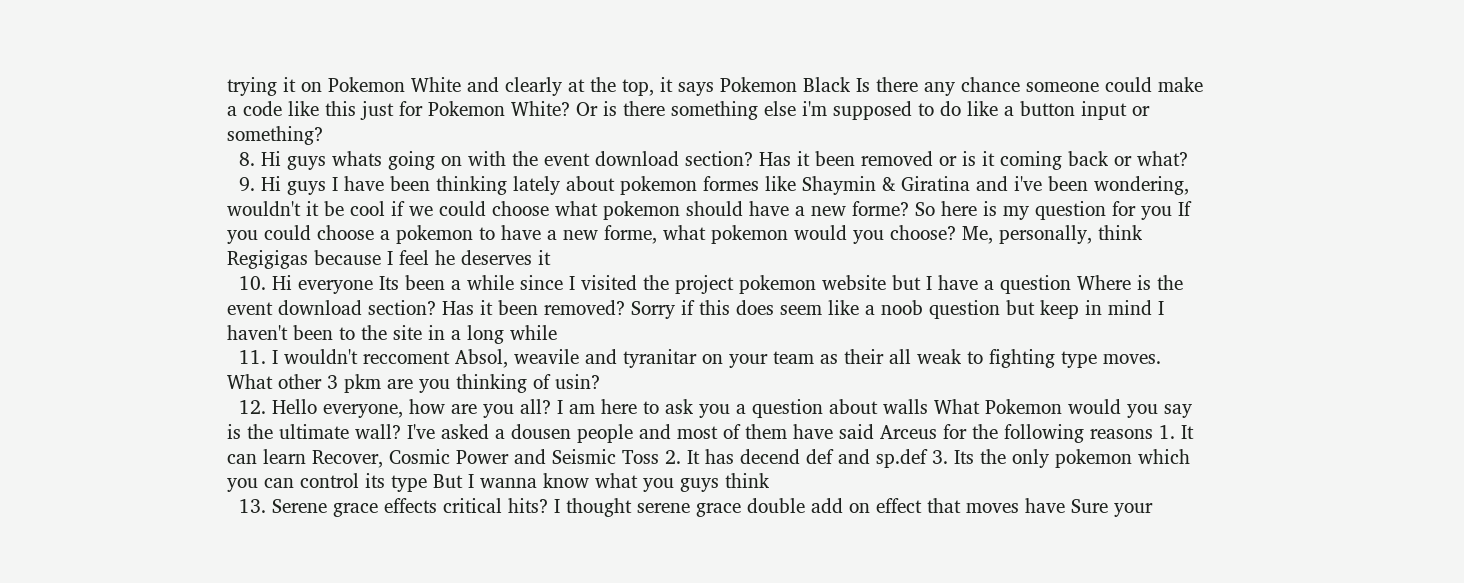trying it on Pokemon White and clearly at the top, it says Pokemon Black Is there any chance someone could make a code like this just for Pokemon White? Or is there something else i'm supposed to do like a button input or something?
  8. Hi guys whats going on with the event download section? Has it been removed or is it coming back or what?
  9. Hi guys I have been thinking lately about pokemon formes like Shaymin & Giratina and i've been wondering, wouldn't it be cool if we could choose what pokemon should have a new forme? So here is my question for you If you could choose a pokemon to have a new forme, what pokemon would you choose? Me, personally, think Regigigas because I feel he deserves it
  10. Hi everyone Its been a while since I visited the project pokemon website but I have a question Where is the event download section? Has it been removed? Sorry if this does seem like a noob question but keep in mind I haven't been to the site in a long while
  11. I wouldn't reccoment Absol, weavile and tyranitar on your team as their all weak to fighting type moves. What other 3 pkm are you thinking of usin?
  12. Hello everyone, how are you all? I am here to ask you a question about walls What Pokemon would you say is the ultimate wall? I've asked a dousen people and most of them have said Arceus for the following reasons 1. It can learn Recover, Cosmic Power and Seismic Toss 2. It has decend def and sp.def 3. Its the only pokemon which you can control its type But I wanna know what you guys think
  13. Serene grace effects critical hits? I thought serene grace double add on effect that moves have Sure your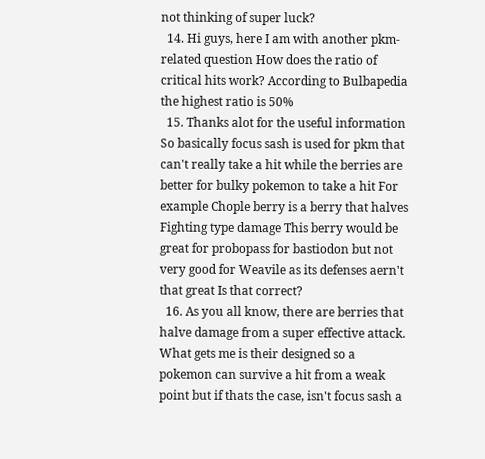not thinking of super luck?
  14. Hi guys, here I am with another pkm-related question How does the ratio of critical hits work? According to Bulbapedia the highest ratio is 50%
  15. Thanks alot for the useful information So basically focus sash is used for pkm that can't really take a hit while the berries are better for bulky pokemon to take a hit For example Chople berry is a berry that halves Fighting type damage This berry would be great for probopass for bastiodon but not very good for Weavile as its defenses aern't that great Is that correct?
  16. As you all know, there are berries that halve damage from a super effective attack. What gets me is their designed so a pokemon can survive a hit from a weak point but if thats the case, isn't focus sash a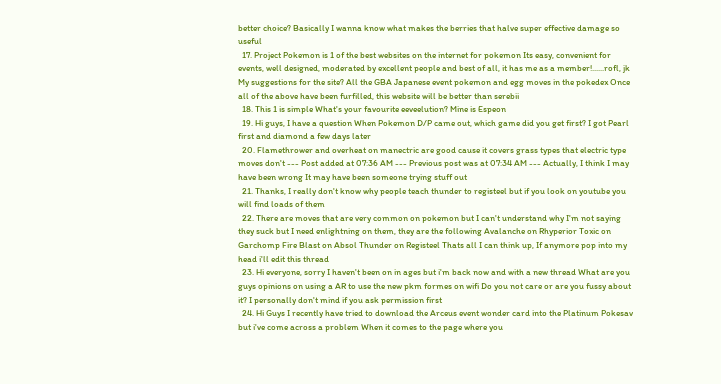better choice? Basically I wanna know what makes the berries that halve super effective damage so useful
  17. Project Pokemon is 1 of the best websites on the internet for pokemon Its easy, convenient for events, well designed, moderated by excellent people and best of all, it has me as a member!......rofl, jk My suggestions for the site? All the GBA Japanese event pokemon and egg moves in the pokedex Once all of the above have been furfilled, this website will be better than serebii
  18. This 1 is simple What's your favourite eeveelution? Mine is Espeon
  19. Hi guys, I have a question When Pokemon D/P came out, which game did you get first? I got Pearl first and diamond a few days later
  20. Flamethrower and overheat on manectric are good cause it covers grass types that electric type moves don't --- Post added at 07:36 AM --- Previous post was at 07:34 AM --- Actually, I think I may have been wrong It may have been someone trying stuff out
  21. Thanks, I really don't know why people teach thunder to registeel but if you look on youtube you will find loads of them
  22. There are moves that are very common on pokemon but I can't understand why I'm not saying they suck but I need enlightning on them, they are the following Avalanche on Rhyperior Toxic on Garchomp Fire Blast on Absol Thunder on Registeel Thats all I can think up, If anymore pop into my head i'll edit this thread
  23. Hi everyone, sorry I haven't been on in ages but i'm back now and with a new thread What are you guys opinions on using a AR to use the new pkm formes on wifi Do you not care or are you fussy about it? I personally don't mind if you ask permission first
  24. Hi Guys I recently have tried to download the Arceus event wonder card into the Platinum Pokesav but i've come across a problem When it comes to the page where you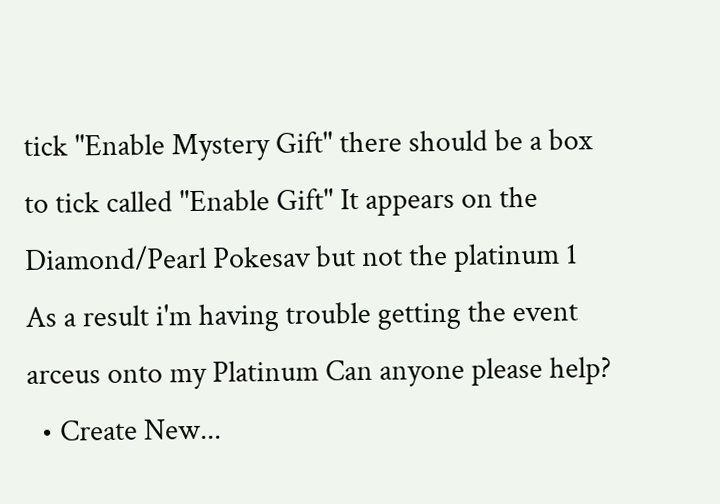tick "Enable Mystery Gift" there should be a box to tick called "Enable Gift" It appears on the Diamond/Pearl Pokesav but not the platinum 1 As a result i'm having trouble getting the event arceus onto my Platinum Can anyone please help?
  • Create New...